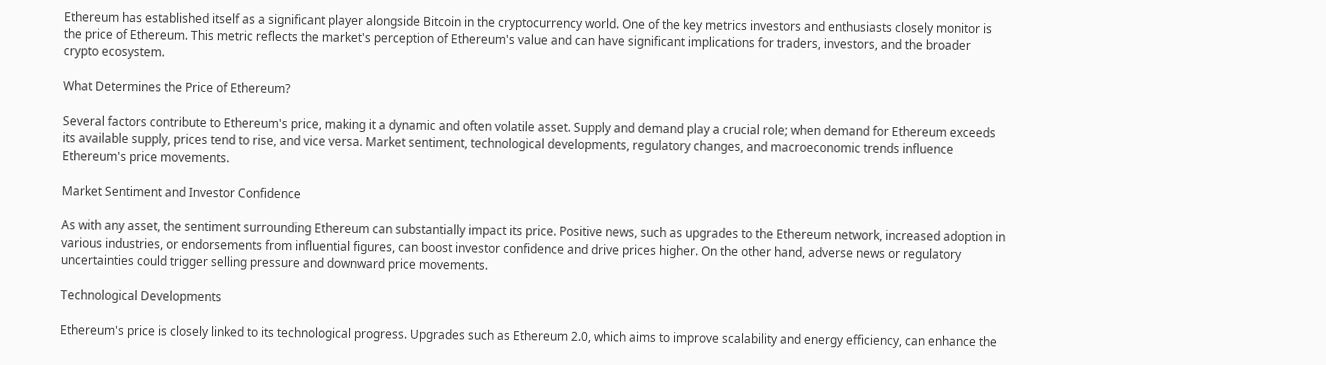Ethereum has established itself as a significant player alongside Bitcoin in the cryptocurrency world. One of the key metrics investors and enthusiasts closely monitor is the price of Ethereum. This metric reflects the market's perception of Ethereum's value and can have significant implications for traders, investors, and the broader crypto ecosystem.

What Determines the Price of Ethereum?

Several factors contribute to Ethereum's price, making it a dynamic and often volatile asset. Supply and demand play a crucial role; when demand for Ethereum exceeds its available supply, prices tend to rise, and vice versa. Market sentiment, technological developments, regulatory changes, and macroeconomic trends influence Ethereum's price movements.

Market Sentiment and Investor Confidence

As with any asset, the sentiment surrounding Ethereum can substantially impact its price. Positive news, such as upgrades to the Ethereum network, increased adoption in various industries, or endorsements from influential figures, can boost investor confidence and drive prices higher. On the other hand, adverse news or regulatory uncertainties could trigger selling pressure and downward price movements.

Technological Developments

Ethereum's price is closely linked to its technological progress. Upgrades such as Ethereum 2.0, which aims to improve scalability and energy efficiency, can enhance the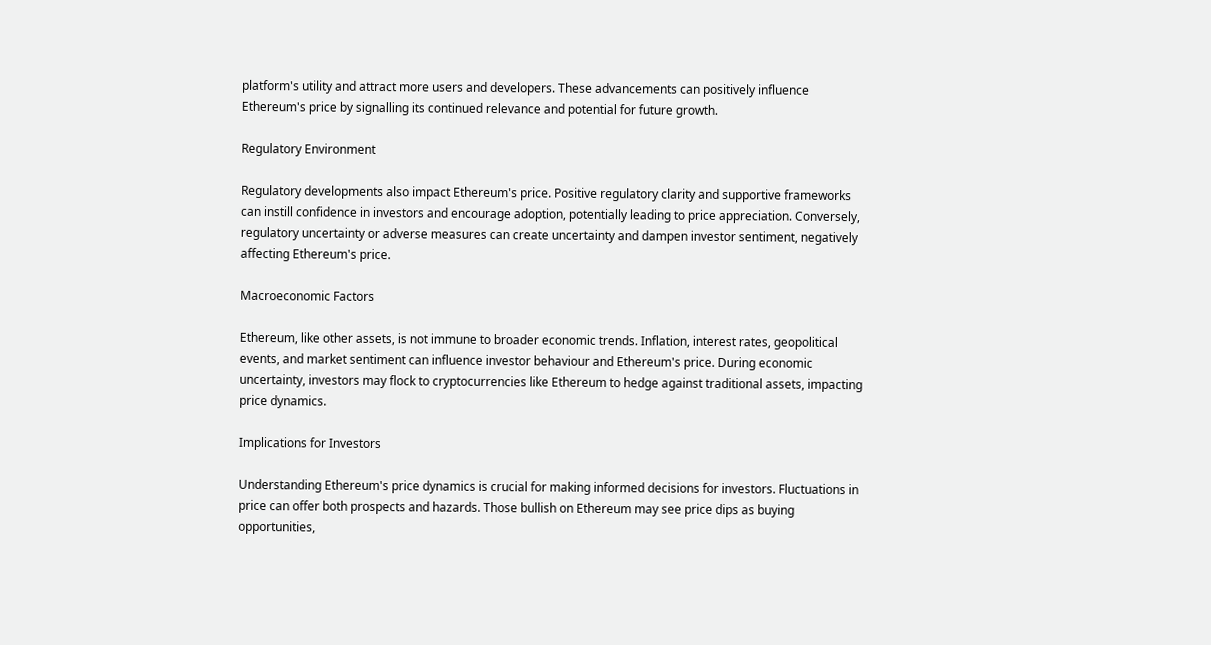platform's utility and attract more users and developers. These advancements can positively influence Ethereum's price by signalling its continued relevance and potential for future growth.

Regulatory Environment

Regulatory developments also impact Ethereum's price. Positive regulatory clarity and supportive frameworks can instill confidence in investors and encourage adoption, potentially leading to price appreciation. Conversely, regulatory uncertainty or adverse measures can create uncertainty and dampen investor sentiment, negatively affecting Ethereum's price.

Macroeconomic Factors

Ethereum, like other assets, is not immune to broader economic trends. Inflation, interest rates, geopolitical events, and market sentiment can influence investor behaviour and Ethereum's price. During economic uncertainty, investors may flock to cryptocurrencies like Ethereum to hedge against traditional assets, impacting price dynamics.

Implications for Investors

Understanding Ethereum's price dynamics is crucial for making informed decisions for investors. Fluctuations in price can offer both prospects and hazards. Those bullish on Ethereum may see price dips as buying opportunities,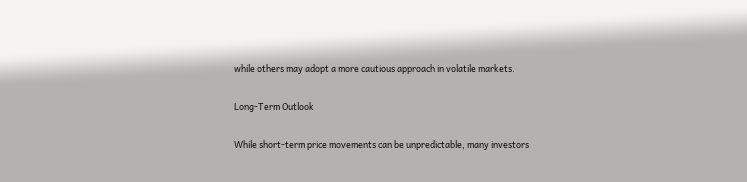while others may adopt a more cautious approach in volatile markets.

Long-Term Outlook

While short-term price movements can be unpredictable, many investors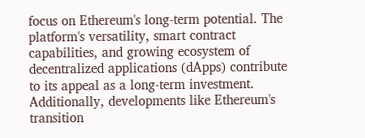focus on Ethereum's long-term potential. The platform's versatility, smart contract capabilities, and growing ecosystem of decentralized applications (dApps) contribute to its appeal as a long-term investment. Additionally, developments like Ethereum's transition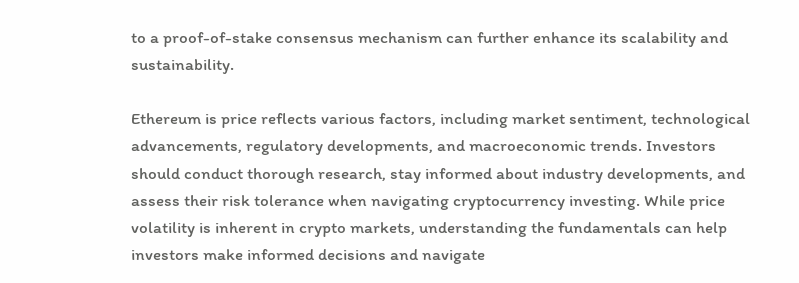to a proof-of-stake consensus mechanism can further enhance its scalability and sustainability.

Ethereum is price reflects various factors, including market sentiment, technological advancements, regulatory developments, and macroeconomic trends. Investors should conduct thorough research, stay informed about industry developments, and assess their risk tolerance when navigating cryptocurrency investing. While price volatility is inherent in crypto markets, understanding the fundamentals can help investors make informed decisions and navigate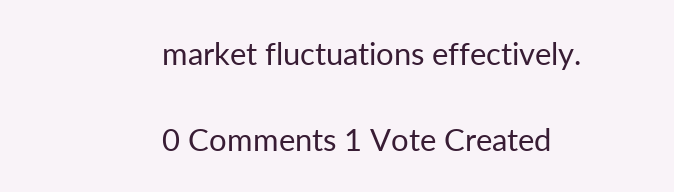market fluctuations effectively.

0 Comments 1 Vote Created